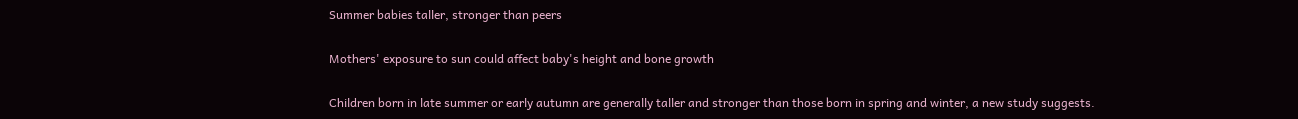Summer babies taller, stronger than peers

Mothers' exposure to sun could affect baby's height and bone growth

Children born in late summer or early autumn are generally taller and stronger than those born in spring and winter, a new study suggests.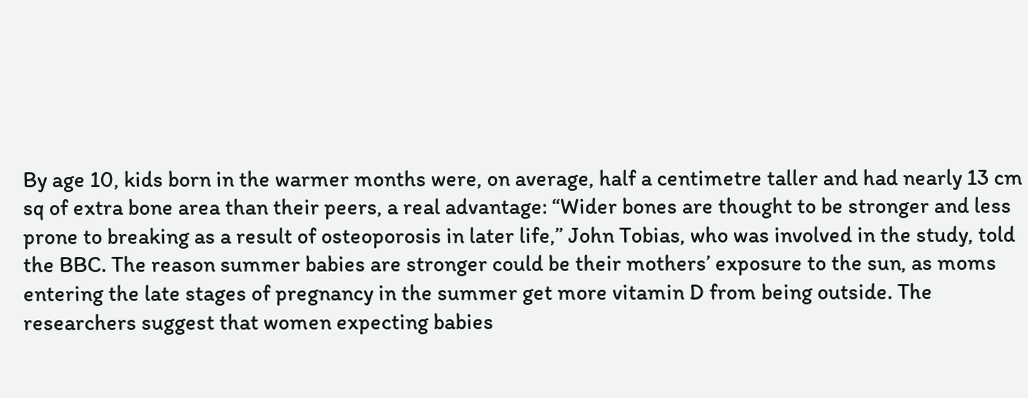By age 10, kids born in the warmer months were, on average, half a centimetre taller and had nearly 13 cm sq of extra bone area than their peers, a real advantage: “Wider bones are thought to be stronger and less prone to breaking as a result of osteoporosis in later life,” John Tobias, who was involved in the study, told the BBC. The reason summer babies are stronger could be their mothers’ exposure to the sun, as moms entering the late stages of pregnancy in the summer get more vitamin D from being outside. The researchers suggest that women expecting babies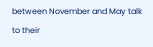between November and May talk to their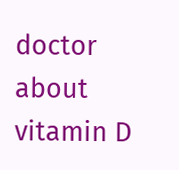doctor about vitamin D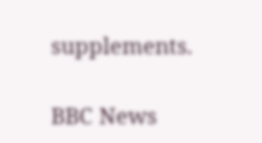supplements.

BBC News